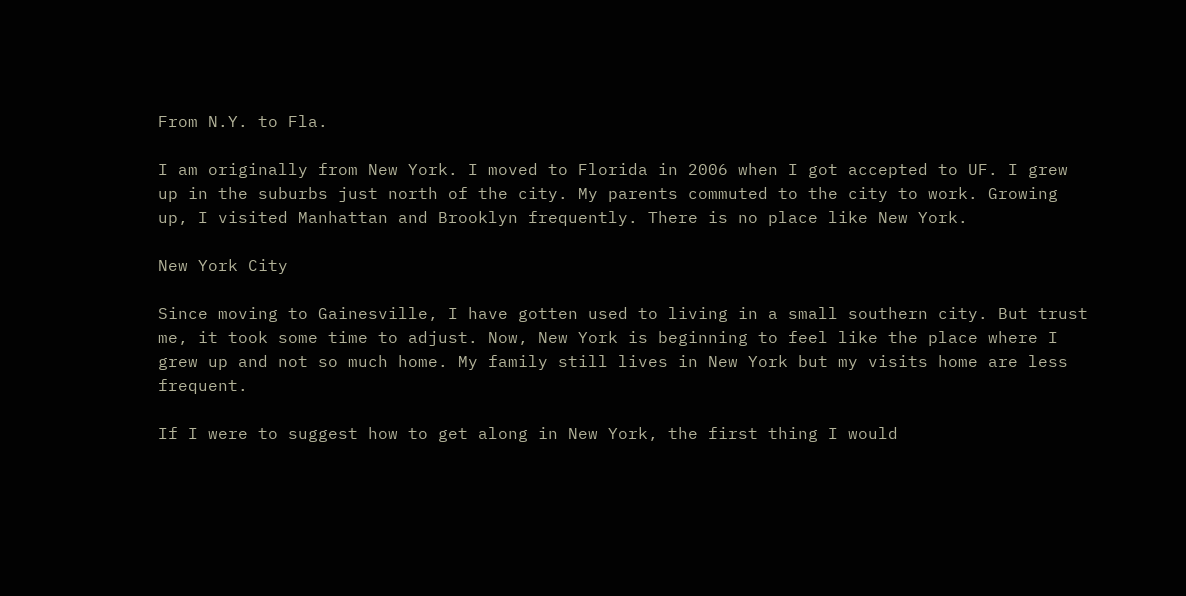From N.Y. to Fla.

I am originally from New York. I moved to Florida in 2006 when I got accepted to UF. I grew up in the suburbs just north of the city. My parents commuted to the city to work. Growing up, I visited Manhattan and Brooklyn frequently. There is no place like New York.

New York City

Since moving to Gainesville, I have gotten used to living in a small southern city. But trust me, it took some time to adjust. Now, New York is beginning to feel like the place where I grew up and not so much home. My family still lives in New York but my visits home are less frequent.

If I were to suggest how to get along in New York, the first thing I would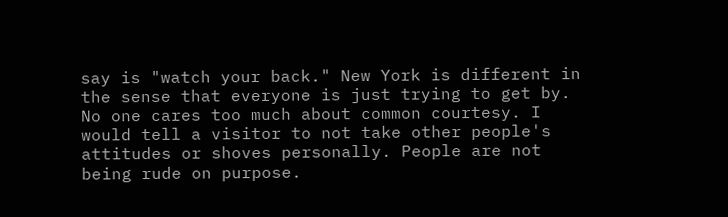say is "watch your back." New York is different in the sense that everyone is just trying to get by. No one cares too much about common courtesy. I would tell a visitor to not take other people's attitudes or shoves personally. People are not being rude on purpose.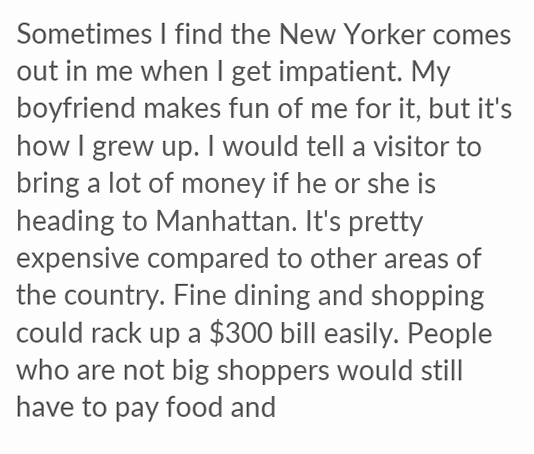Sometimes I find the New Yorker comes out in me when I get impatient. My boyfriend makes fun of me for it, but it's how I grew up. I would tell a visitor to bring a lot of money if he or she is heading to Manhattan. It's pretty expensive compared to other areas of the country. Fine dining and shopping could rack up a $300 bill easily. People who are not big shoppers would still have to pay food and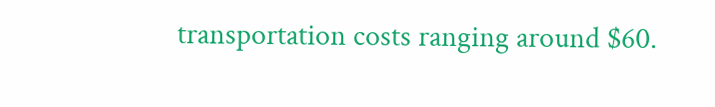transportation costs ranging around $60.